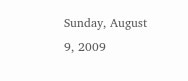Sunday, August 9, 2009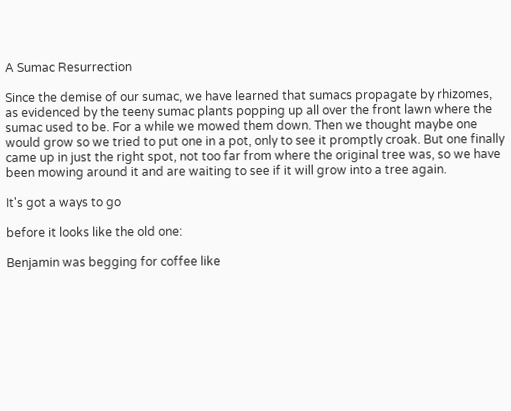A Sumac Resurrection

Since the demise of our sumac, we have learned that sumacs propagate by rhizomes, as evidenced by the teeny sumac plants popping up all over the front lawn where the sumac used to be. For a while we mowed them down. Then we thought maybe one would grow so we tried to put one in a pot, only to see it promptly croak. But one finally came up in just the right spot, not too far from where the original tree was, so we have been mowing around it and are waiting to see if it will grow into a tree again.

It's got a ways to go

before it looks like the old one:

Benjamin was begging for coffee like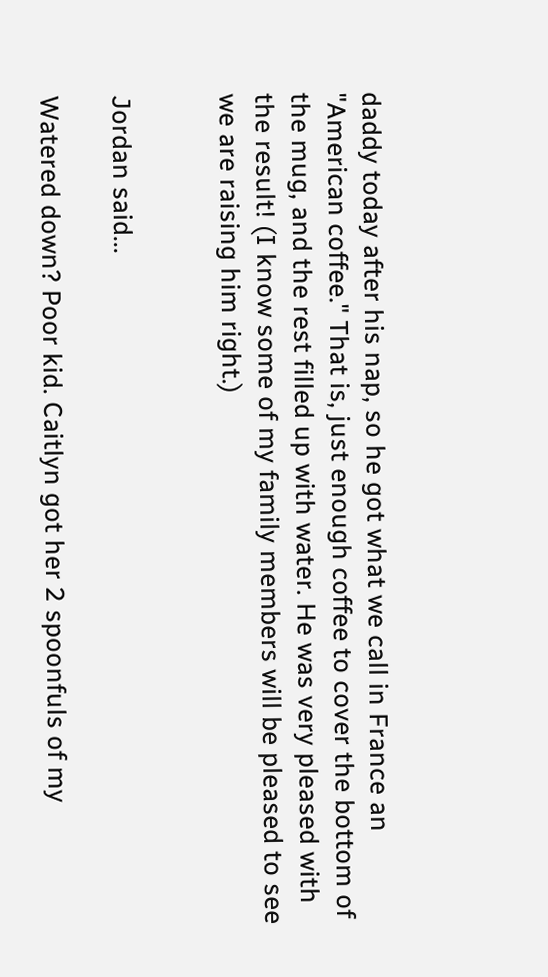daddy today after his nap, so he got what we call in France an "American coffee." That is, just enough coffee to cover the bottom of the mug, and the rest filled up with water. He was very pleased with the result! (I know some of my family members will be pleased to see we are raising him right.)


Jordan said...

Watered down? Poor kid. Caitlyn got her 2 spoonfuls of my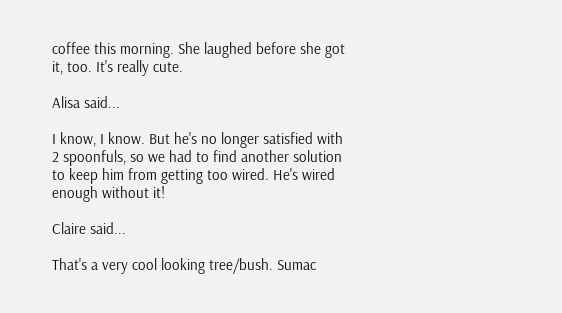coffee this morning. She laughed before she got it, too. It's really cute.

Alisa said...

I know, I know. But he's no longer satisfied with 2 spoonfuls, so we had to find another solution to keep him from getting too wired. He's wired enough without it!

Claire said...

That's a very cool looking tree/bush. Sumac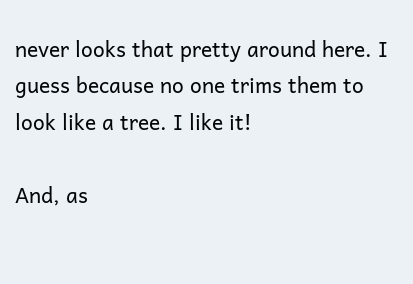never looks that pretty around here. I guess because no one trims them to look like a tree. I like it!

And, as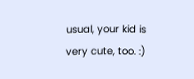usual, your kid is very cute, too. :)